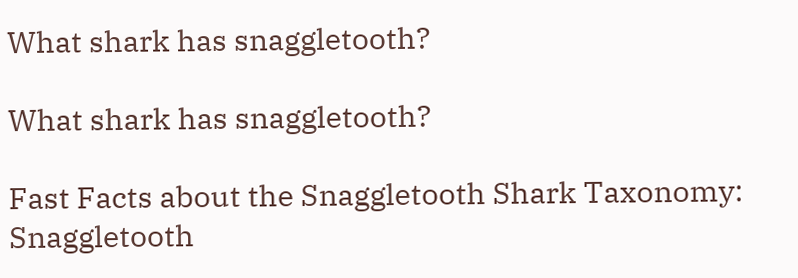What shark has snaggletooth?

What shark has snaggletooth?

Fast Facts about the Snaggletooth Shark Taxonomy: Snaggletooth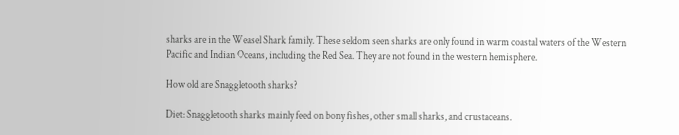sharks are in the Weasel Shark family. These seldom seen sharks are only found in warm coastal waters of the Western Pacific and Indian Oceans, including the Red Sea. They are not found in the western hemisphere.

How old are Snaggletooth sharks?

Diet: Snaggletooth sharks mainly feed on bony fishes, other small sharks, and crustaceans.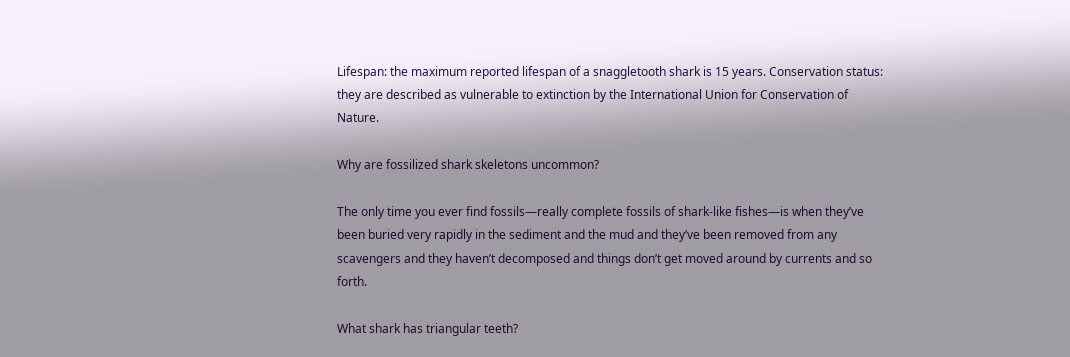Lifespan: the maximum reported lifespan of a snaggletooth shark is 15 years. Conservation status: they are described as vulnerable to extinction by the International Union for Conservation of Nature.

Why are fossilized shark skeletons uncommon?

The only time you ever find fossils—really complete fossils of shark-like fishes—is when they’ve been buried very rapidly in the sediment and the mud and they’ve been removed from any scavengers and they haven’t decomposed and things don’t get moved around by currents and so forth.

What shark has triangular teeth?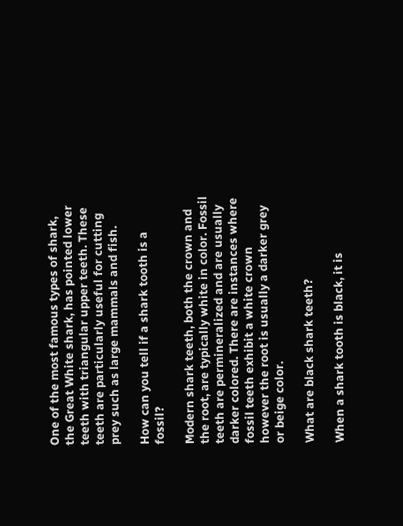One of the most famous types of shark, the Great White shark, has pointed lower teeth with triangular upper teeth. These teeth are particularly useful for cutting prey such as large mammals and fish.

How can you tell if a shark tooth is a fossil?

Modern shark teeth, both the crown and the root, are typically white in color. Fossil teeth are permineralized and are usually darker colored. There are instances where fossil teeth exhibit a white crown however the root is usually a darker grey or beige color.

What are black shark teeth?

When a shark tooth is black, it is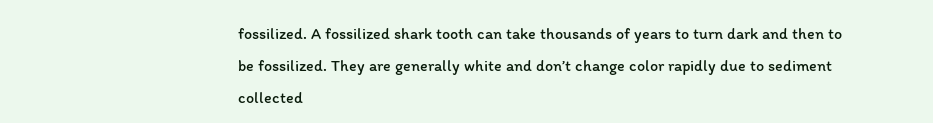fossilized. A fossilized shark tooth can take thousands of years to turn dark and then to be fossilized. They are generally white and don’t change color rapidly due to sediment collected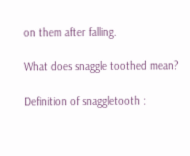on them after falling.

What does snaggle toothed mean?

Definition of snaggletooth :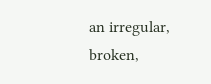an irregular, broken,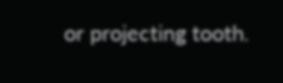or projecting tooth.